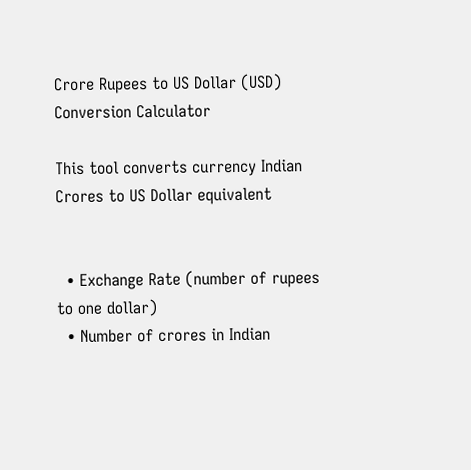Crore Rupees to US Dollar (USD) Conversion Calculator

This tool converts currency Indian Crores to US Dollar equivalent


  • Exchange Rate (number of rupees to one dollar)
  • Number of crores in Indian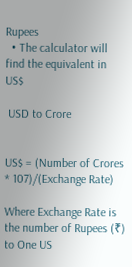Rupees
  • The calculator will find the equivalent in US$

 USD to Crore


US$ = (Number of Crores * 107)/(Exchange Rate)

Where Exchange Rate is the number of Rupees (₹) to One US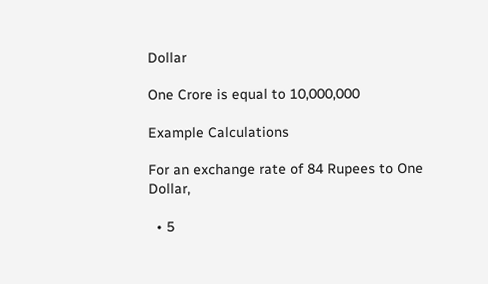Dollar

One Crore is equal to 10,000,000

Example Calculations

For an exchange rate of 84 Rupees to One Dollar,

  • 5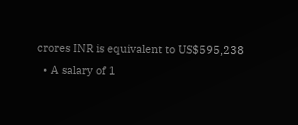crores INR is equivalent to US$595,238
  • A salary of 1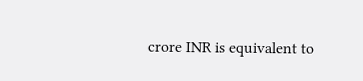crore INR is equivalent to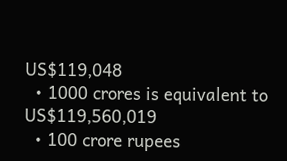US$119,048
  • 1000 crores is equivalent to US$119,560,019
  • 100 crore rupees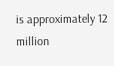is approximately 12 million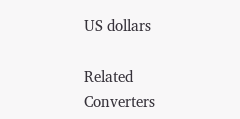US dollars

Related Converters